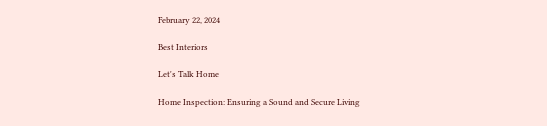February 22, 2024

Best Interiors

Let's Talk Home

Home Inspection: Ensuring a Sound and Secure Living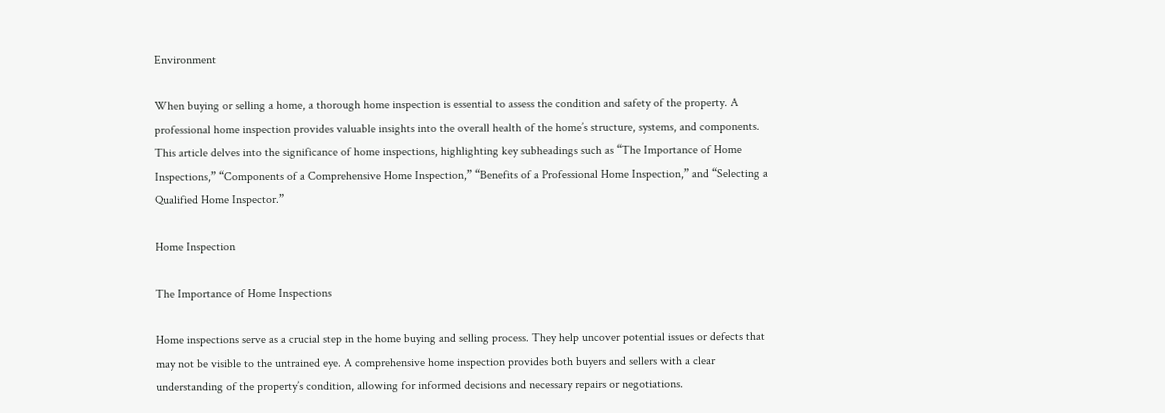Environment

When buying or selling a home, a thorough home inspection is essential to assess the condition and safety of the property. A professional home inspection provides valuable insights into the overall health of the home’s structure, systems, and components. This article delves into the significance of home inspections, highlighting key subheadings such as “The Importance of Home Inspections,” “Components of a Comprehensive Home Inspection,” “Benefits of a Professional Home Inspection,” and “Selecting a Qualified Home Inspector.”

Home Inspection

The Importance of Home Inspections

Home inspections serve as a crucial step in the home buying and selling process. They help uncover potential issues or defects that may not be visible to the untrained eye. A comprehensive home inspection provides both buyers and sellers with a clear understanding of the property’s condition, allowing for informed decisions and necessary repairs or negotiations.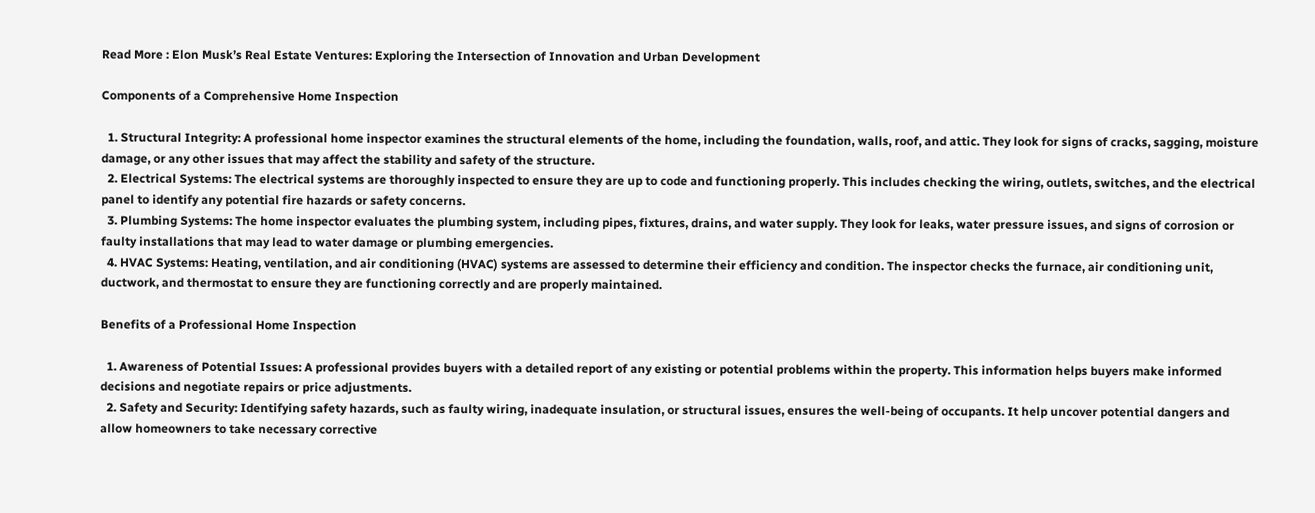Read More : Elon Musk’s Real Estate Ventures: Exploring the Intersection of Innovation and Urban Development

Components of a Comprehensive Home Inspection

  1. Structural Integrity: A professional home inspector examines the structural elements of the home, including the foundation, walls, roof, and attic. They look for signs of cracks, sagging, moisture damage, or any other issues that may affect the stability and safety of the structure.
  2. Electrical Systems: The electrical systems are thoroughly inspected to ensure they are up to code and functioning properly. This includes checking the wiring, outlets, switches, and the electrical panel to identify any potential fire hazards or safety concerns.
  3. Plumbing Systems: The home inspector evaluates the plumbing system, including pipes, fixtures, drains, and water supply. They look for leaks, water pressure issues, and signs of corrosion or faulty installations that may lead to water damage or plumbing emergencies.
  4. HVAC Systems: Heating, ventilation, and air conditioning (HVAC) systems are assessed to determine their efficiency and condition. The inspector checks the furnace, air conditioning unit, ductwork, and thermostat to ensure they are functioning correctly and are properly maintained.

Benefits of a Professional Home Inspection

  1. Awareness of Potential Issues: A professional provides buyers with a detailed report of any existing or potential problems within the property. This information helps buyers make informed decisions and negotiate repairs or price adjustments.
  2. Safety and Security: Identifying safety hazards, such as faulty wiring, inadequate insulation, or structural issues, ensures the well-being of occupants. It help uncover potential dangers and allow homeowners to take necessary corrective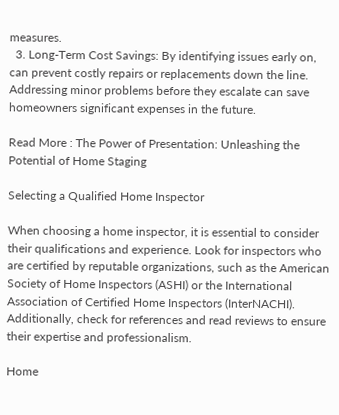measures.
  3. Long-Term Cost Savings: By identifying issues early on, can prevent costly repairs or replacements down the line. Addressing minor problems before they escalate can save homeowners significant expenses in the future.

Read More : The Power of Presentation: Unleashing the Potential of Home Staging

Selecting a Qualified Home Inspector

When choosing a home inspector, it is essential to consider their qualifications and experience. Look for inspectors who are certified by reputable organizations, such as the American Society of Home Inspectors (ASHI) or the International Association of Certified Home Inspectors (InterNACHI). Additionally, check for references and read reviews to ensure their expertise and professionalism.

Home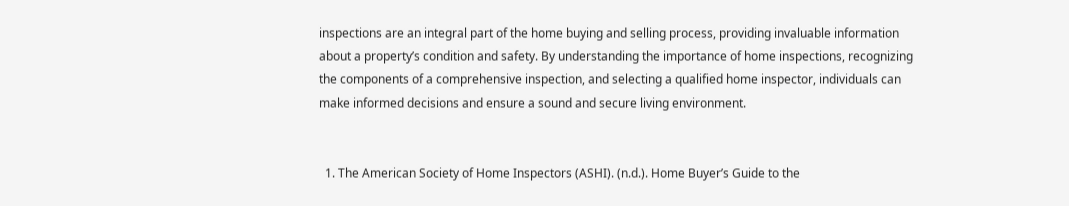inspections are an integral part of the home buying and selling process, providing invaluable information about a property’s condition and safety. By understanding the importance of home inspections, recognizing the components of a comprehensive inspection, and selecting a qualified home inspector, individuals can make informed decisions and ensure a sound and secure living environment.


  1. The American Society of Home Inspectors (ASHI). (n.d.). Home Buyer’s Guide to the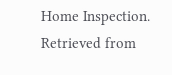Home Inspection. Retrieved from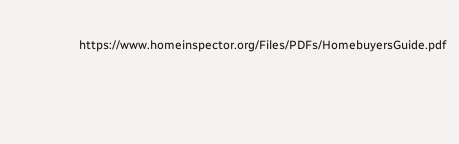https://www.homeinspector.org/Files/PDFs/HomebuyersGuide.pdf